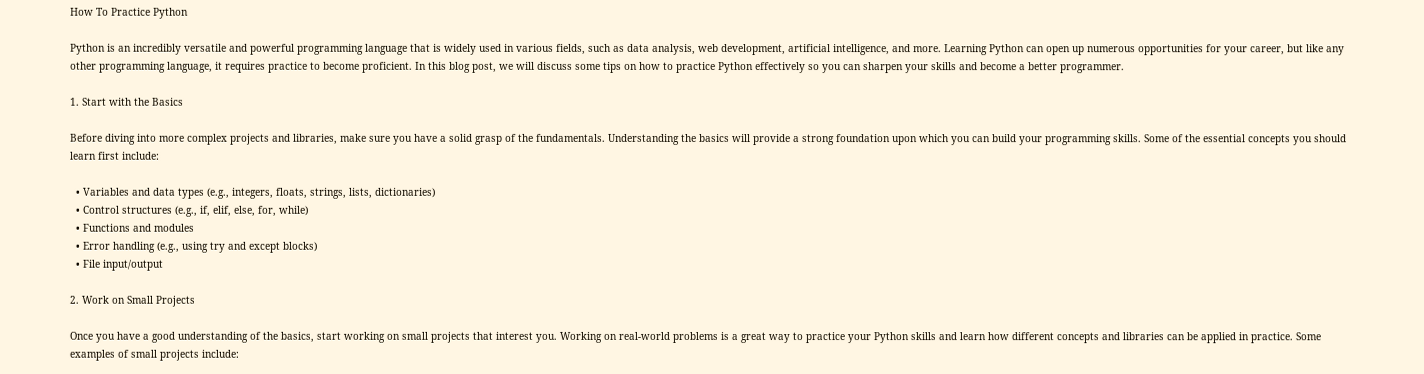How To Practice Python

Python is an incredibly versatile and powerful programming language that is widely used in various fields, such as data analysis, web development, artificial intelligence, and more. Learning Python can open up numerous opportunities for your career, but like any other programming language, it requires practice to become proficient. In this blog post, we will discuss some tips on how to practice Python effectively so you can sharpen your skills and become a better programmer.

1. Start with the Basics

Before diving into more complex projects and libraries, make sure you have a solid grasp of the fundamentals. Understanding the basics will provide a strong foundation upon which you can build your programming skills. Some of the essential concepts you should learn first include:

  • Variables and data types (e.g., integers, floats, strings, lists, dictionaries)
  • Control structures (e.g., if, elif, else, for, while)
  • Functions and modules
  • Error handling (e.g., using try and except blocks)
  • File input/output

2. Work on Small Projects

Once you have a good understanding of the basics, start working on small projects that interest you. Working on real-world problems is a great way to practice your Python skills and learn how different concepts and libraries can be applied in practice. Some examples of small projects include: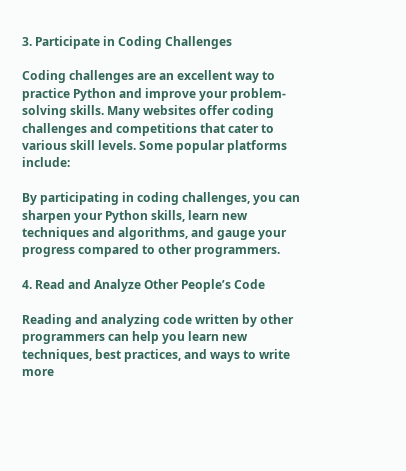3. Participate in Coding Challenges

Coding challenges are an excellent way to practice Python and improve your problem-solving skills. Many websites offer coding challenges and competitions that cater to various skill levels. Some popular platforms include:

By participating in coding challenges, you can sharpen your Python skills, learn new techniques and algorithms, and gauge your progress compared to other programmers.

4. Read and Analyze Other People’s Code

Reading and analyzing code written by other programmers can help you learn new techniques, best practices, and ways to write more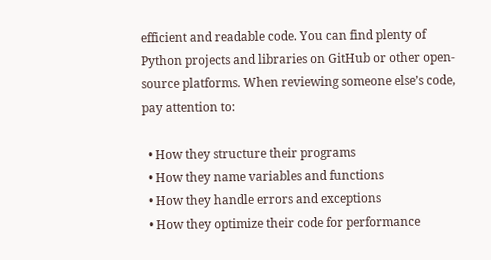efficient and readable code. You can find plenty of Python projects and libraries on GitHub or other open-source platforms. When reviewing someone else’s code, pay attention to:

  • How they structure their programs
  • How they name variables and functions
  • How they handle errors and exceptions
  • How they optimize their code for performance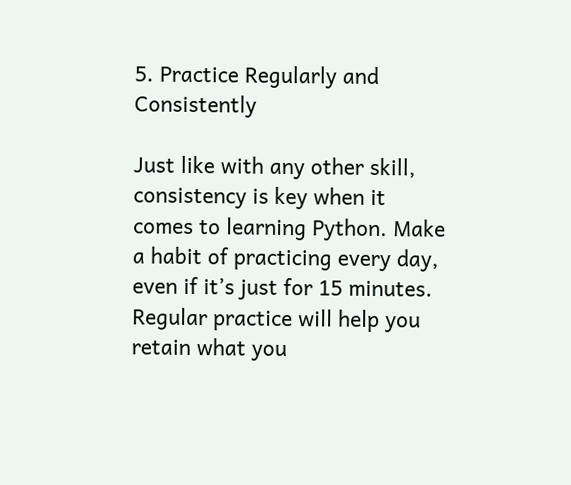5. Practice Regularly and Consistently

Just like with any other skill, consistency is key when it comes to learning Python. Make a habit of practicing every day, even if it’s just for 15 minutes. Regular practice will help you retain what you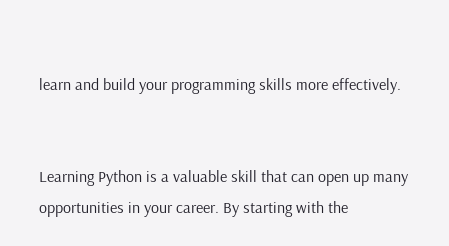learn and build your programming skills more effectively.


Learning Python is a valuable skill that can open up many opportunities in your career. By starting with the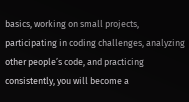basics, working on small projects, participating in coding challenges, analyzing other people’s code, and practicing consistently, you will become a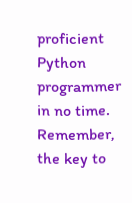proficient Python programmer in no time. Remember, the key to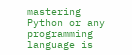mastering Python or any programming language is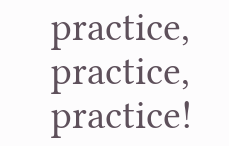practice, practice, practice!